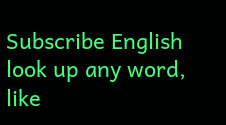Subscribe English
look up any word, like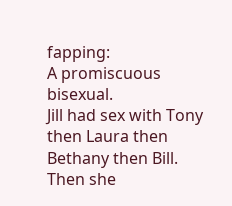fapping:
A promiscuous bisexual.
Jill had sex with Tony then Laura then Bethany then Bill. Then she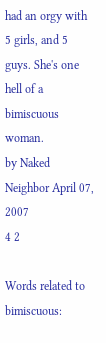had an orgy with 5 girls, and 5 guys. She's one hell of a bimiscuous woman.
by Naked Neighbor April 07, 2007
4 2

Words related to bimiscuous: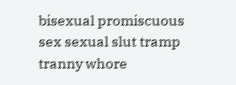bisexual promiscuous sex sexual slut tramp tranny whore